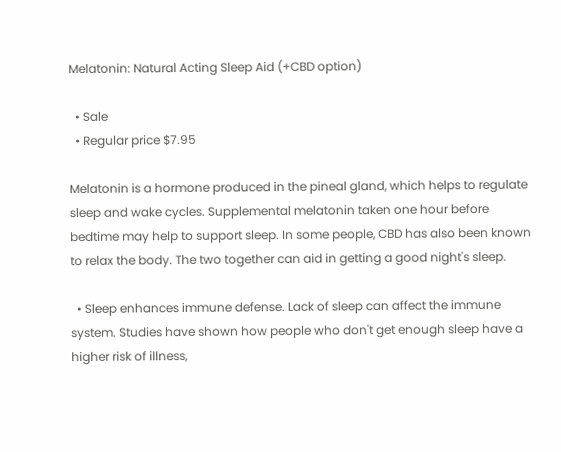Melatonin: Natural Acting Sleep Aid (+CBD option)

  • Sale
  • Regular price $7.95

Melatonin is a hormone produced in the pineal gland, which helps to regulate sleep and wake cycles. Supplemental melatonin taken one hour before bedtime may help to support sleep. In some people, CBD has also been known to relax the body. The two together can aid in getting a good night's sleep.

  • Sleep enhances immune defense. Lack of sleep can affect the immune system. Studies have shown how people who don't get enough sleep have a higher risk of illness,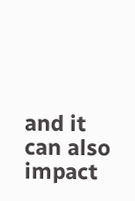and it can also impact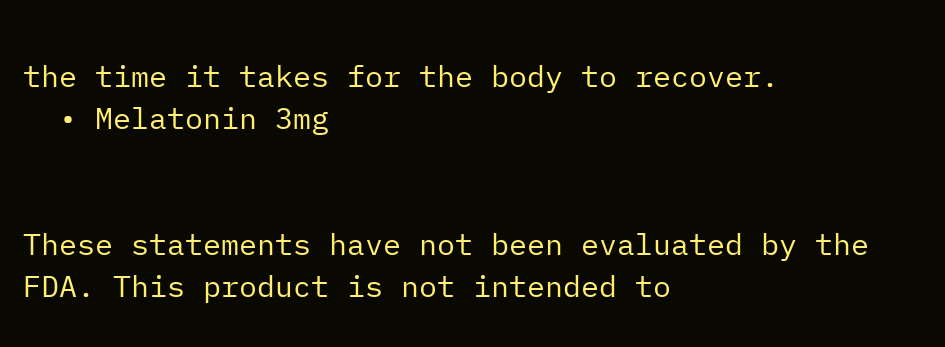the time it takes for the body to recover.
  • Melatonin 3mg


These statements have not been evaluated by the FDA. This product is not intended to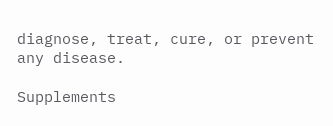diagnose, treat, cure, or prevent any disease.

Supplements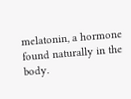melatonin, a hormone found naturally in the body.